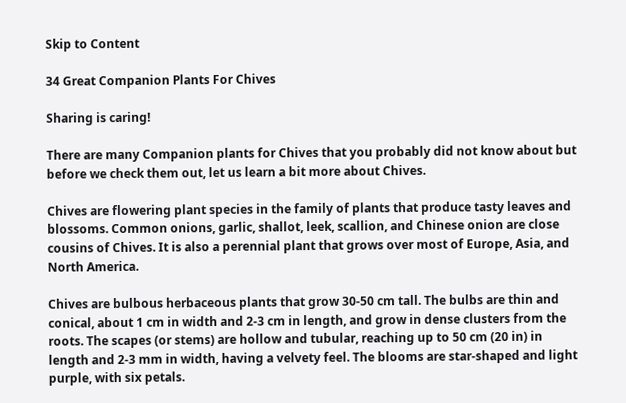Skip to Content

34 Great Companion Plants For Chives

Sharing is caring!

There are many Companion plants for Chives that you probably did not know about but before we check them out, let us learn a bit more about Chives.

Chives are flowering plant species in the family of plants that produce tasty leaves and blossoms. Common onions, garlic, shallot, leek, scallion, and Chinese onion are close cousins of Chives. It is also a perennial plant that grows over most of Europe, Asia, and North America.

Chives are bulbous herbaceous plants that grow 30-50 cm tall. The bulbs are thin and conical, about 1 cm in width and 2-3 cm in length, and grow in dense clusters from the roots. The scapes (or stems) are hollow and tubular, reaching up to 50 cm (20 in) in length and 2-3 mm in width, having a velvety feel. The blooms are star-shaped and light purple, with six petals.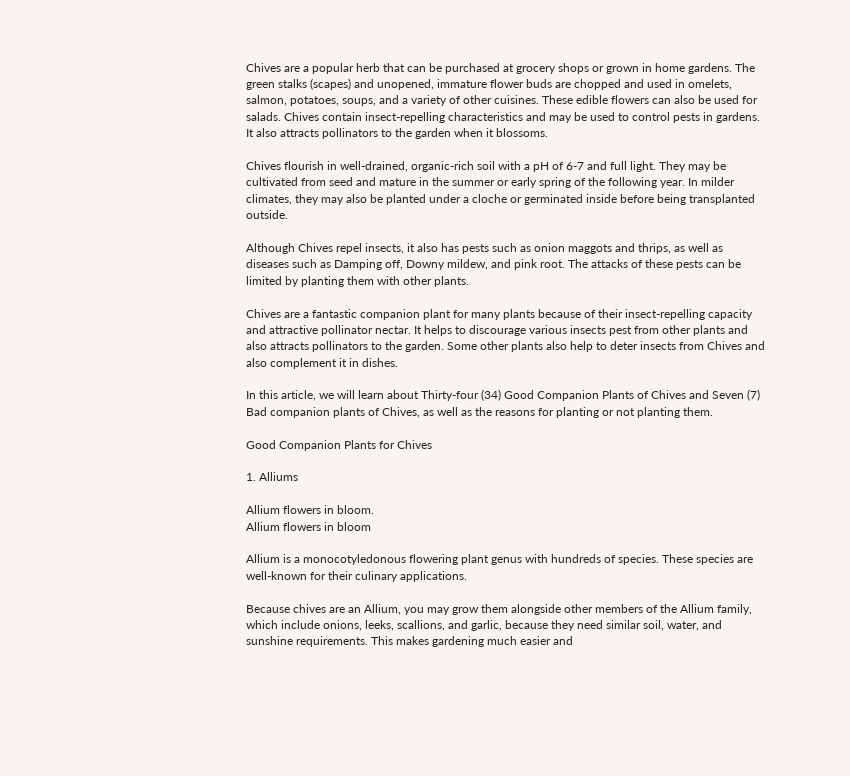Chives are a popular herb that can be purchased at grocery shops or grown in home gardens. The green stalks (scapes) and unopened, immature flower buds are chopped and used in omelets, salmon, potatoes, soups, and a variety of other cuisines. These edible flowers can also be used for salads. Chives contain insect-repelling characteristics and may be used to control pests in gardens. It also attracts pollinators to the garden when it blossoms.

Chives flourish in well-drained, organic-rich soil with a pH of 6-7 and full light. They may be cultivated from seed and mature in the summer or early spring of the following year. In milder climates, they may also be planted under a cloche or germinated inside before being transplanted outside.

Although Chives repel insects, it also has pests such as onion maggots and thrips, as well as diseases such as Damping off, Downy mildew, and pink root. The attacks of these pests can be limited by planting them with other plants.

Chives are a fantastic companion plant for many plants because of their insect-repelling capacity and attractive pollinator nectar. It helps to discourage various insects pest from other plants and also attracts pollinators to the garden. Some other plants also help to deter insects from Chives and also complement it in dishes.

In this article, we will learn about Thirty-four (34) Good Companion Plants of Chives and Seven (7) Bad companion plants of Chives, as well as the reasons for planting or not planting them.

Good Companion Plants for Chives

1. Alliums

Allium flowers in bloom.
Allium flowers in bloom

Allium is a monocotyledonous flowering plant genus with hundreds of species. These species are well-known for their culinary applications.

Because chives are an Allium, you may grow them alongside other members of the Allium family, which include onions, leeks, scallions, and garlic, because they need similar soil, water, and sunshine requirements. This makes gardening much easier and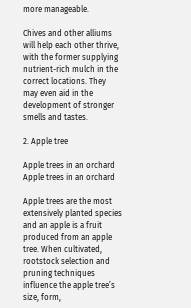more manageable.

Chives and other alliums will help each other thrive, with the former supplying nutrient-rich mulch in the correct locations. They may even aid in the development of stronger smells and tastes.

2. Apple tree

Apple trees in an orchard
Apple trees in an orchard

Apple trees are the most extensively planted species and an apple is a fruit produced from an apple tree. When cultivated, rootstock selection and pruning techniques influence the apple tree’s size, form,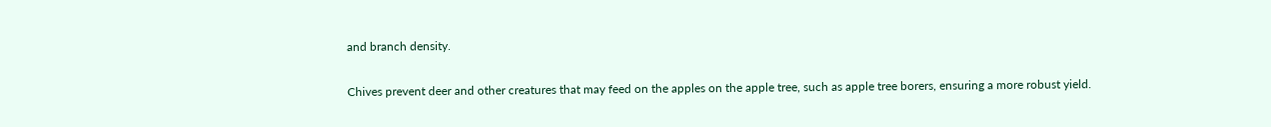and branch density.

Chives prevent deer and other creatures that may feed on the apples on the apple tree, such as apple tree borers, ensuring a more robust yield.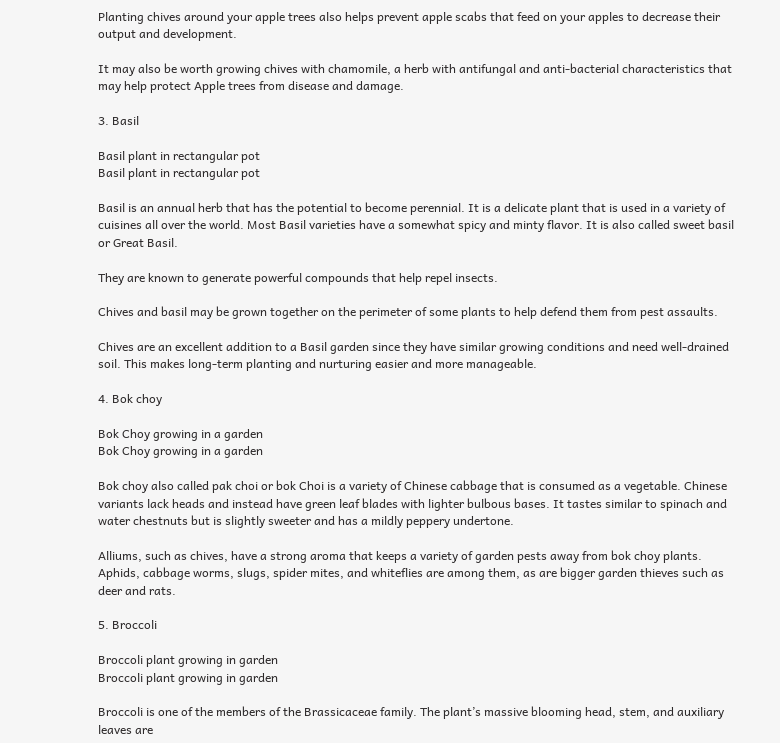Planting chives around your apple trees also helps prevent apple scabs that feed on your apples to decrease their output and development.

It may also be worth growing chives with chamomile, a herb with antifungal and anti-bacterial characteristics that may help protect Apple trees from disease and damage.

3. Basil

Basil plant in rectangular pot
Basil plant in rectangular pot

Basil is an annual herb that has the potential to become perennial. It is a delicate plant that is used in a variety of cuisines all over the world. Most Basil varieties have a somewhat spicy and minty flavor. It is also called sweet basil or Great Basil.

They are known to generate powerful compounds that help repel insects.

Chives and basil may be grown together on the perimeter of some plants to help defend them from pest assaults.

Chives are an excellent addition to a Basil garden since they have similar growing conditions and need well-drained soil. This makes long-term planting and nurturing easier and more manageable.

4. Bok choy

Bok Choy growing in a garden
Bok Choy growing in a garden

Bok choy also called pak choi or bok Choi is a variety of Chinese cabbage that is consumed as a vegetable. Chinese variants lack heads and instead have green leaf blades with lighter bulbous bases. It tastes similar to spinach and water chestnuts but is slightly sweeter and has a mildly peppery undertone.

Alliums, such as chives, have a strong aroma that keeps a variety of garden pests away from bok choy plants. Aphids, cabbage worms, slugs, spider mites, and whiteflies are among them, as are bigger garden thieves such as deer and rats.

5. Broccoli

Broccoli plant growing in garden
Broccoli plant growing in garden

Broccoli is one of the members of the Brassicaceae family. The plant’s massive blooming head, stem, and auxiliary leaves are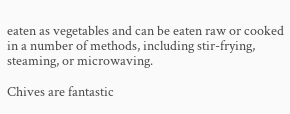eaten as vegetables and can be eaten raw or cooked in a number of methods, including stir-frying, steaming, or microwaving.

Chives are fantastic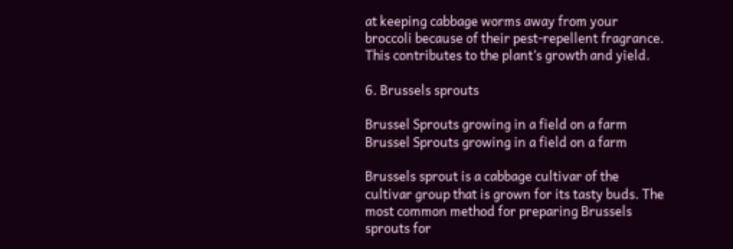at keeping cabbage worms away from your broccoli because of their pest-repellent fragrance. This contributes to the plant’s growth and yield.

6. Brussels sprouts

Brussel Sprouts growing in a field on a farm
Brussel Sprouts growing in a field on a farm

Brussels sprout is a cabbage cultivar of the cultivar group that is grown for its tasty buds. The most common method for preparing Brussels sprouts for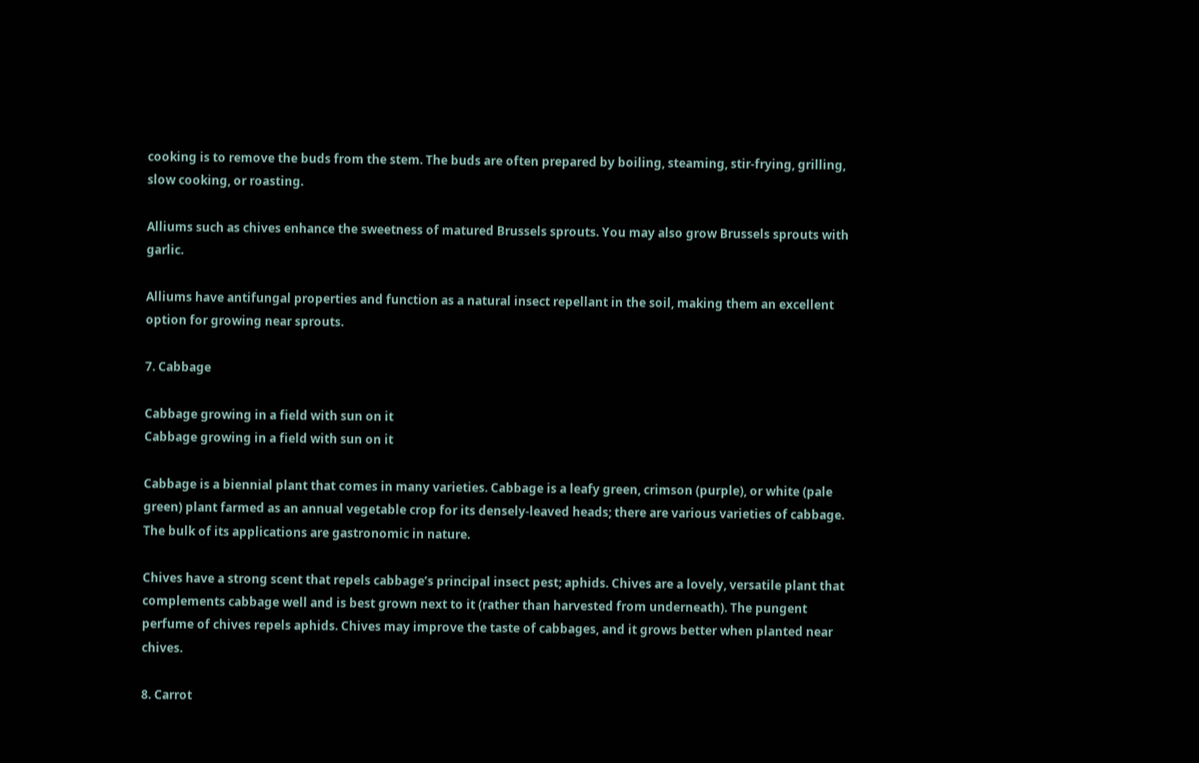cooking is to remove the buds from the stem. The buds are often prepared by boiling, steaming, stir-frying, grilling, slow cooking, or roasting.

Alliums such as chives enhance the sweetness of matured Brussels sprouts. You may also grow Brussels sprouts with garlic.

Alliums have antifungal properties and function as a natural insect repellant in the soil, making them an excellent option for growing near sprouts.

7. Cabbage

Cabbage growing in a field with sun on it
Cabbage growing in a field with sun on it

Cabbage is a biennial plant that comes in many varieties. Cabbage is a leafy green, crimson (purple), or white (pale green) plant farmed as an annual vegetable crop for its densely-leaved heads; there are various varieties of cabbage. The bulk of its applications are gastronomic in nature.

Chives have a strong scent that repels cabbage’s principal insect pest; aphids. Chives are a lovely, versatile plant that complements cabbage well and is best grown next to it (rather than harvested from underneath). The pungent perfume of chives repels aphids. Chives may improve the taste of cabbages, and it grows better when planted near chives.

8. Carrot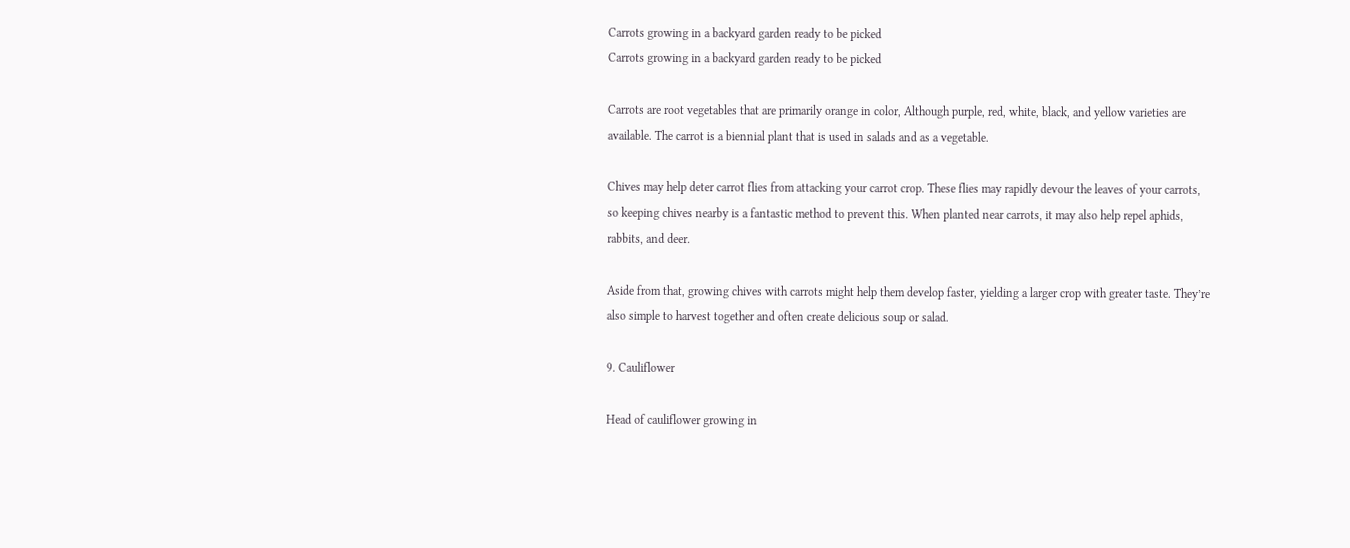Carrots growing in a backyard garden ready to be picked
Carrots growing in a backyard garden ready to be picked

Carrots are root vegetables that are primarily orange in color, Although purple, red, white, black, and yellow varieties are available. The carrot is a biennial plant that is used in salads and as a vegetable.

Chives may help deter carrot flies from attacking your carrot crop. These flies may rapidly devour the leaves of your carrots, so keeping chives nearby is a fantastic method to prevent this. When planted near carrots, it may also help repel aphids, rabbits, and deer.

Aside from that, growing chives with carrots might help them develop faster, yielding a larger crop with greater taste. They’re also simple to harvest together and often create delicious soup or salad.

9. Cauliflower

Head of cauliflower growing in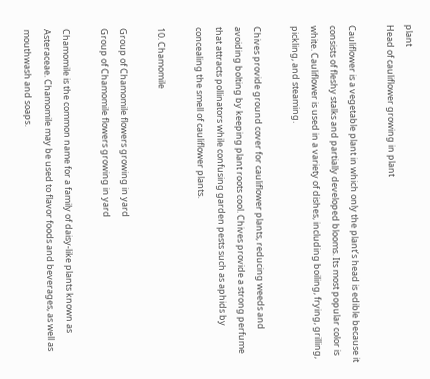plant
Head of cauliflower growing in plant

Cauliflower is a vegetable plant in which only the plant’s head is edible because it consists of fleshy stalks and partially developed blooms. Its most popular color is white. Cauliflower is used in a variety of dishes, including boiling, frying, grilling, pickling, and steaming.

Chives provide ground cover for cauliflower plants, reducing weeds and avoiding bolting by keeping plant roots cool. Chives provide a strong perfume that attracts pollinators while confusing garden pests such as aphids by concealing the smell of cauliflower plants.

10. Chamomile

Group of Chamomile flowers growing in yard
Group of Chamomile flowers growing in yard

Chamomile is the common name for a family of daisy-like plants known as Asteraceae. Chamomile may be used to flavor foods and beverages, as well as mouthwash and soaps.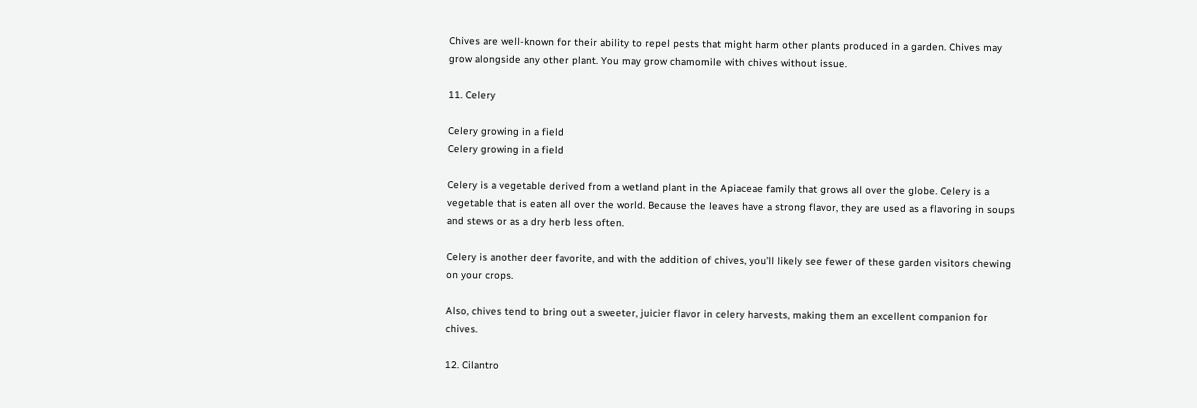Chives are well-known for their ability to repel pests that might harm other plants produced in a garden. Chives may grow alongside any other plant. You may grow chamomile with chives without issue.

11. Celery

Celery growing in a field
Celery growing in a field

Celery is a vegetable derived from a wetland plant in the Apiaceae family that grows all over the globe. Celery is a vegetable that is eaten all over the world. Because the leaves have a strong flavor, they are used as a flavoring in soups and stews or as a dry herb less often.

Celery is another deer favorite, and with the addition of chives, you’ll likely see fewer of these garden visitors chewing on your crops.

Also, chives tend to bring out a sweeter, juicier flavor in celery harvests, making them an excellent companion for chives.

12. Cilantro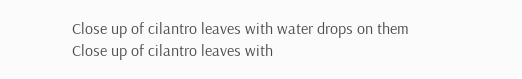Close up of cilantro leaves with water drops on them
Close up of cilantro leaves with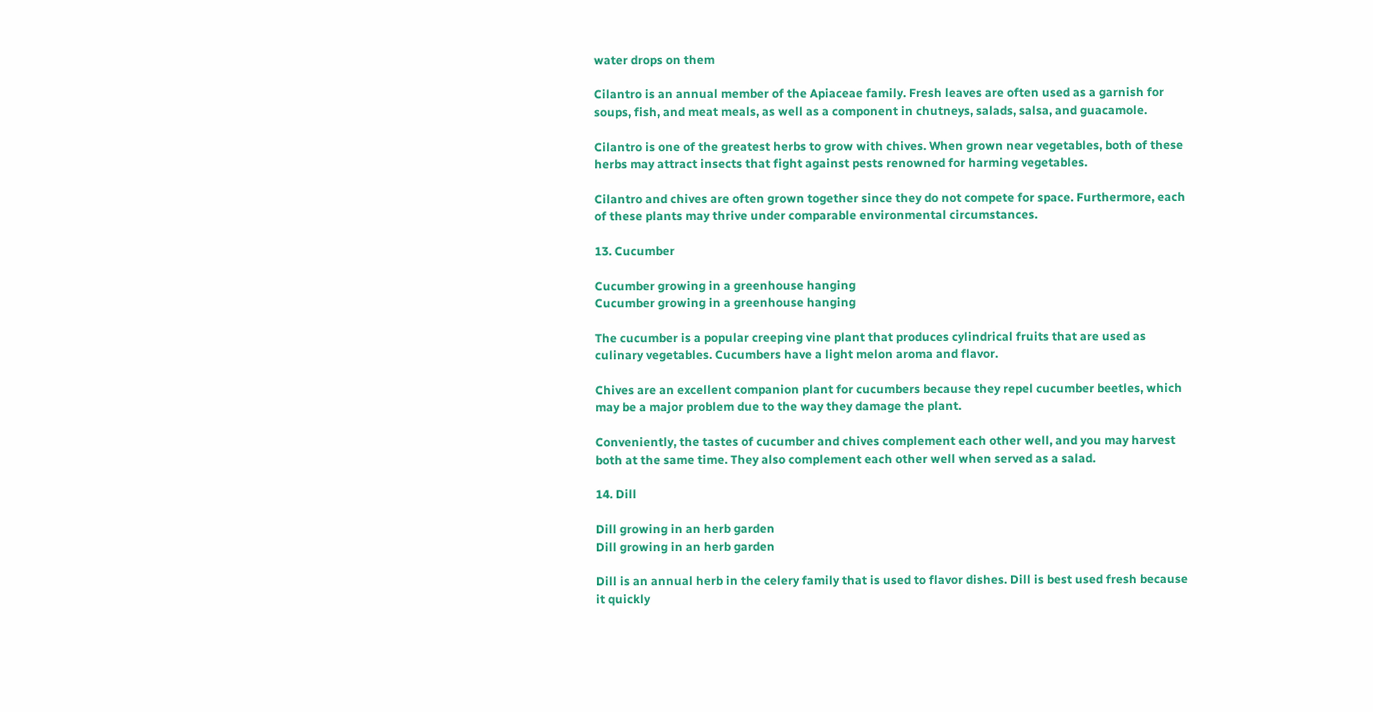water drops on them

Cilantro is an annual member of the Apiaceae family. Fresh leaves are often used as a garnish for soups, fish, and meat meals, as well as a component in chutneys, salads, salsa, and guacamole.

Cilantro is one of the greatest herbs to grow with chives. When grown near vegetables, both of these herbs may attract insects that fight against pests renowned for harming vegetables.

Cilantro and chives are often grown together since they do not compete for space. Furthermore, each of these plants may thrive under comparable environmental circumstances.

13. Cucumber

Cucumber growing in a greenhouse hanging
Cucumber growing in a greenhouse hanging

The cucumber is a popular creeping vine plant that produces cylindrical fruits that are used as culinary vegetables. Cucumbers have a light melon aroma and flavor.

Chives are an excellent companion plant for cucumbers because they repel cucumber beetles, which may be a major problem due to the way they damage the plant.

Conveniently, the tastes of cucumber and chives complement each other well, and you may harvest both at the same time. They also complement each other well when served as a salad.

14. Dill

Dill growing in an herb garden
Dill growing in an herb garden

Dill is an annual herb in the celery family that is used to flavor dishes. Dill is best used fresh because it quickly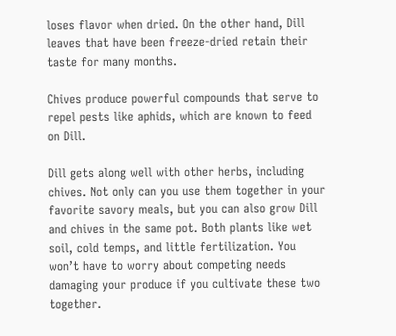loses flavor when dried. On the other hand, Dill leaves that have been freeze-dried retain their taste for many months.

Chives produce powerful compounds that serve to repel pests like aphids, which are known to feed on Dill.

Dill gets along well with other herbs, including chives. Not only can you use them together in your favorite savory meals, but you can also grow Dill and chives in the same pot. Both plants like wet soil, cold temps, and little fertilization. You won’t have to worry about competing needs damaging your produce if you cultivate these two together.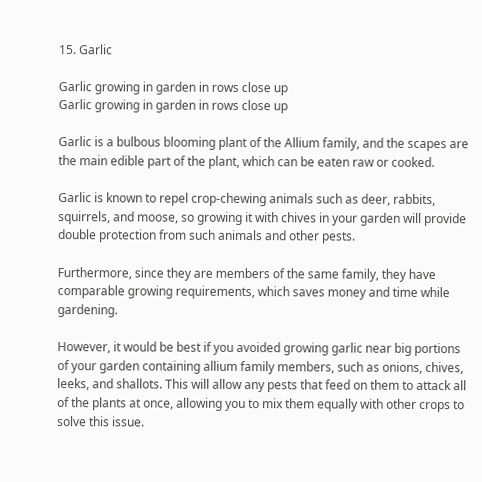15. Garlic

Garlic growing in garden in rows close up
Garlic growing in garden in rows close up

Garlic is a bulbous blooming plant of the Allium family, and the scapes are the main edible part of the plant, which can be eaten raw or cooked.

Garlic is known to repel crop-chewing animals such as deer, rabbits, squirrels, and moose, so growing it with chives in your garden will provide double protection from such animals and other pests.

Furthermore, since they are members of the same family, they have comparable growing requirements, which saves money and time while gardening.

However, it would be best if you avoided growing garlic near big portions of your garden containing allium family members, such as onions, chives, leeks, and shallots. This will allow any pests that feed on them to attack all of the plants at once, allowing you to mix them equally with other crops to solve this issue.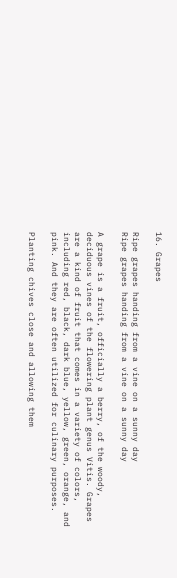16. Grapes

Ripe grapes handing from a vine on a sunny day
Ripe grapes handing from a vine on a sunny day

A grape is a fruit, officially a berry, of the woody, deciduous vines of the flowering plant genus Vitis. Grapes are a kind of fruit that comes in a variety of colors, including red, black, dark blue, yellow, green, orange, and pink. And they are often utilized for culinary purposes.

Planting chives close and allowing them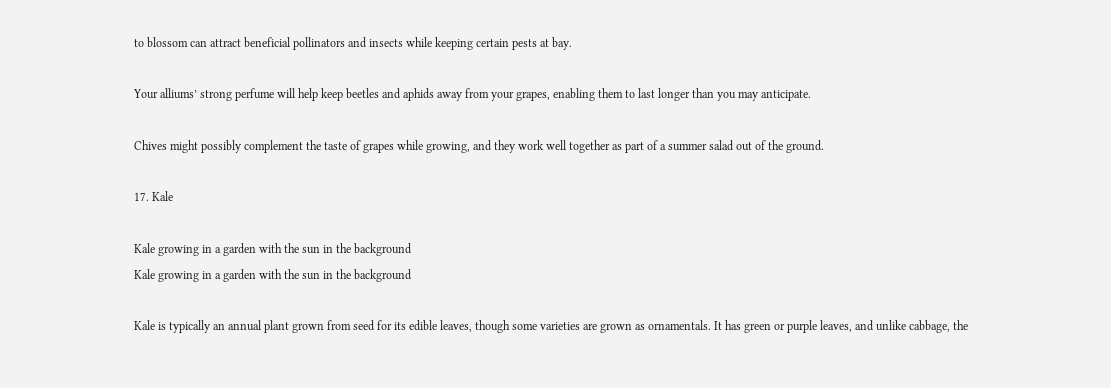to blossom can attract beneficial pollinators and insects while keeping certain pests at bay.

Your alliums’ strong perfume will help keep beetles and aphids away from your grapes, enabling them to last longer than you may anticipate.

Chives might possibly complement the taste of grapes while growing, and they work well together as part of a summer salad out of the ground.

17. Kale

Kale growing in a garden with the sun in the background
Kale growing in a garden with the sun in the background

Kale is typically an annual plant grown from seed for its edible leaves, though some varieties are grown as ornamentals. It has green or purple leaves, and unlike cabbage, the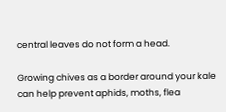central leaves do not form a head.

Growing chives as a border around your kale can help prevent aphids, moths, flea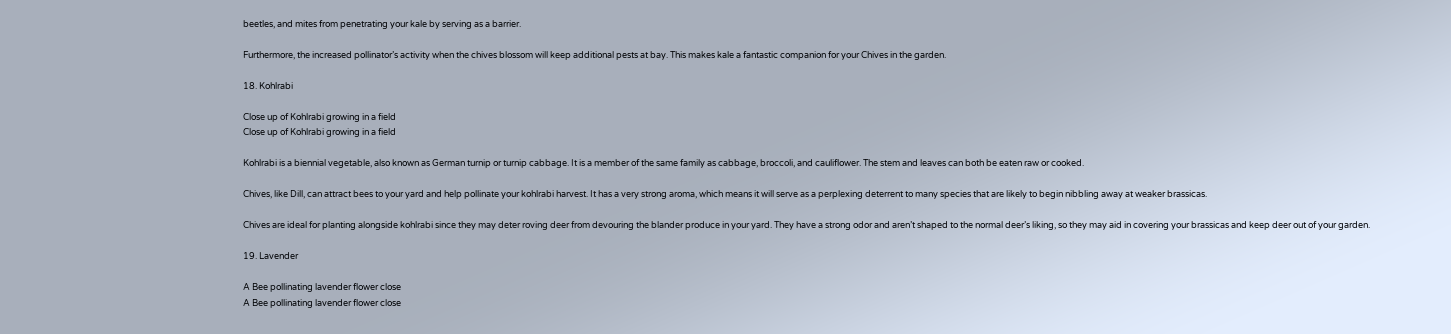beetles, and mites from penetrating your kale by serving as a barrier.

Furthermore, the increased pollinator’s activity when the chives blossom will keep additional pests at bay. This makes kale a fantastic companion for your Chives in the garden.

18. Kohlrabi

Close up of Kohlrabi growing in a field
Close up of Kohlrabi growing in a field

Kohlrabi is a biennial vegetable, also known as German turnip or turnip cabbage. It is a member of the same family as cabbage, broccoli, and cauliflower. The stem and leaves can both be eaten raw or cooked.

Chives, like Dill, can attract bees to your yard and help pollinate your kohlrabi harvest. It has a very strong aroma, which means it will serve as a perplexing deterrent to many species that are likely to begin nibbling away at weaker brassicas.

Chives are ideal for planting alongside kohlrabi since they may deter roving deer from devouring the blander produce in your yard. They have a strong odor and aren’t shaped to the normal deer’s liking, so they may aid in covering your brassicas and keep deer out of your garden.

19. Lavender

A Bee pollinating lavender flower close
A Bee pollinating lavender flower close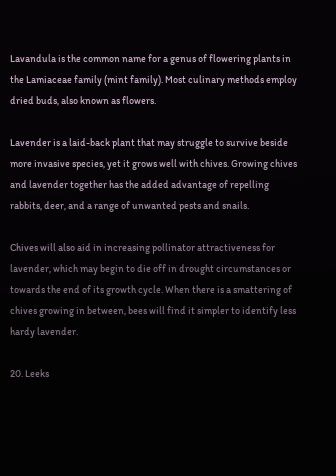Lavandula is the common name for a genus of flowering plants in the Lamiaceae family (mint family). Most culinary methods employ dried buds, also known as flowers.

Lavender is a laid-back plant that may struggle to survive beside more invasive species, yet it grows well with chives. Growing chives and lavender together has the added advantage of repelling rabbits, deer, and a range of unwanted pests and snails.

Chives will also aid in increasing pollinator attractiveness for lavender, which may begin to die off in drought circumstances or towards the end of its growth cycle. When there is a smattering of chives growing in between, bees will find it simpler to identify less hardy lavender.

20. Leeks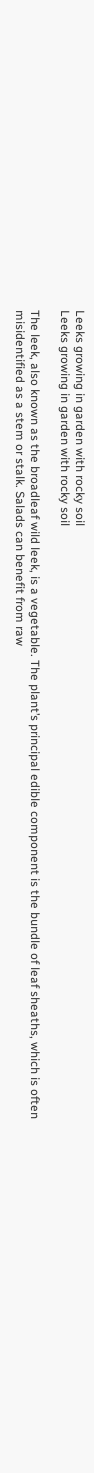Leeks growing in garden with rocky soil
Leeks growing in garden with rocky soil

The leek, also known as the broadleaf wild leek, is a vegetable. The plant’s principal edible component is the bundle of leaf sheaths, which is often misidentified as a stem or stalk. Salads can benefit from raw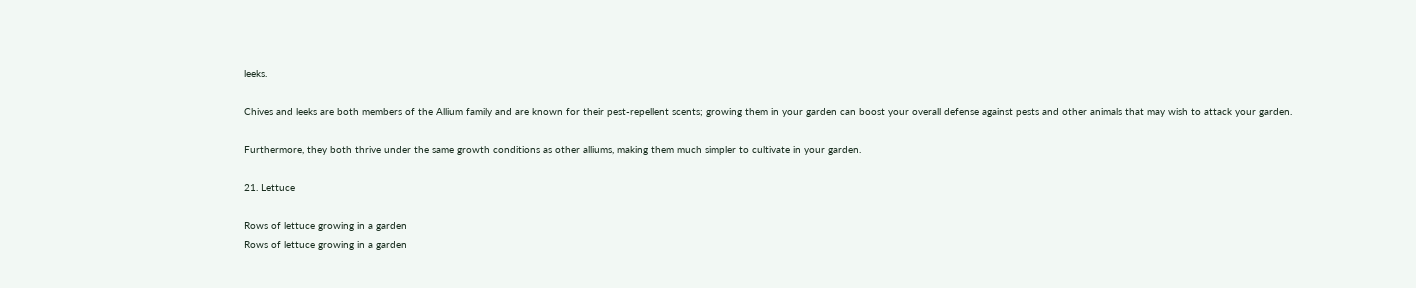leeks.

Chives and leeks are both members of the Allium family and are known for their pest-repellent scents; growing them in your garden can boost your overall defense against pests and other animals that may wish to attack your garden.

Furthermore, they both thrive under the same growth conditions as other alliums, making them much simpler to cultivate in your garden.

21. Lettuce

Rows of lettuce growing in a garden
Rows of lettuce growing in a garden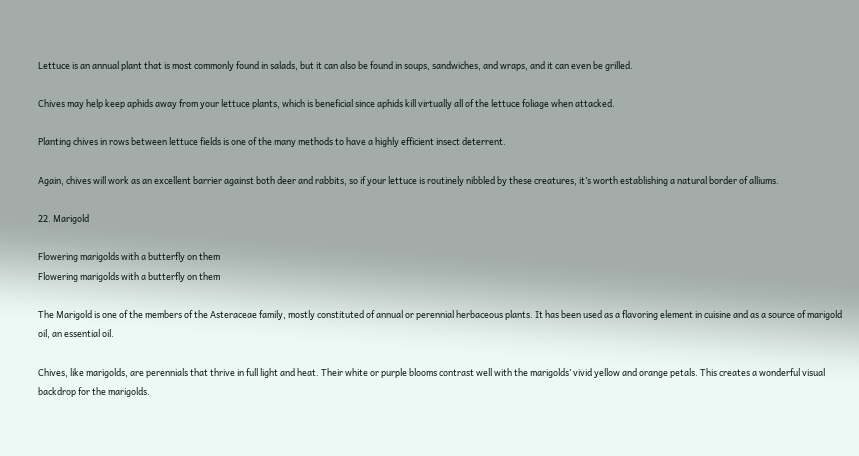Lettuce is an annual plant that is most commonly found in salads, but it can also be found in soups, sandwiches, and wraps, and it can even be grilled.

Chives may help keep aphids away from your lettuce plants, which is beneficial since aphids kill virtually all of the lettuce foliage when attacked.

Planting chives in rows between lettuce fields is one of the many methods to have a highly efficient insect deterrent.

Again, chives will work as an excellent barrier against both deer and rabbits, so if your lettuce is routinely nibbled by these creatures, it’s worth establishing a natural border of alliums.

22. Marigold

Flowering marigolds with a butterfly on them
Flowering marigolds with a butterfly on them

The Marigold is one of the members of the Asteraceae family, mostly constituted of annual or perennial herbaceous plants. It has been used as a flavoring element in cuisine and as a source of marigold oil, an essential oil.

Chives, like marigolds, are perennials that thrive in full light and heat. Their white or purple blooms contrast well with the marigolds’ vivid yellow and orange petals. This creates a wonderful visual backdrop for the marigolds.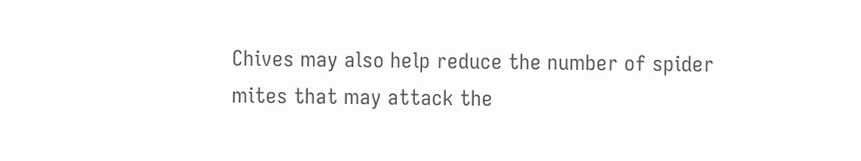Chives may also help reduce the number of spider mites that may attack the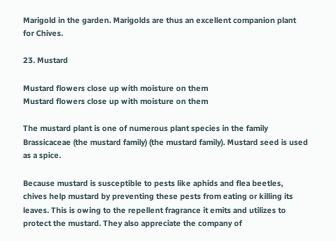Marigold in the garden. Marigolds are thus an excellent companion plant for Chives.

23. Mustard

Mustard flowers close up with moisture on them
Mustard flowers close up with moisture on them

The mustard plant is one of numerous plant species in the family Brassicaceae (the mustard family) (the mustard family). Mustard seed is used as a spice.

Because mustard is susceptible to pests like aphids and flea beetles, chives help mustard by preventing these pests from eating or killing its leaves. This is owing to the repellent fragrance it emits and utilizes to protect the mustard. They also appreciate the company of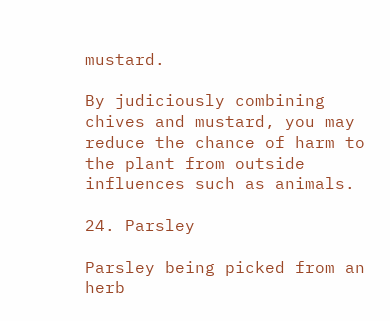mustard.

By judiciously combining chives and mustard, you may reduce the chance of harm to the plant from outside influences such as animals.

24. Parsley

Parsley being picked from an herb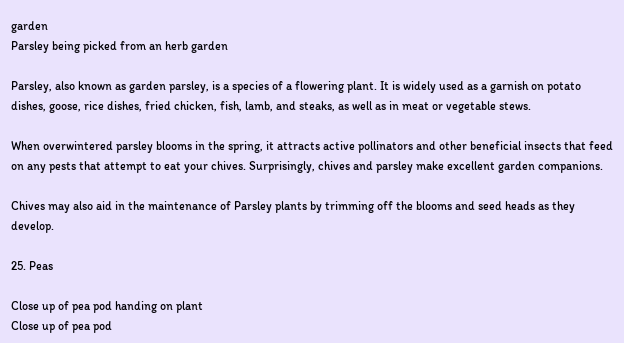garden
Parsley being picked from an herb garden

Parsley, also known as garden parsley, is a species of a flowering plant. It is widely used as a garnish on potato dishes, goose, rice dishes, fried chicken, fish, lamb, and steaks, as well as in meat or vegetable stews.

When overwintered parsley blooms in the spring, it attracts active pollinators and other beneficial insects that feed on any pests that attempt to eat your chives. Surprisingly, chives and parsley make excellent garden companions.

Chives may also aid in the maintenance of Parsley plants by trimming off the blooms and seed heads as they develop.

25. Peas

Close up of pea pod handing on plant
Close up of pea pod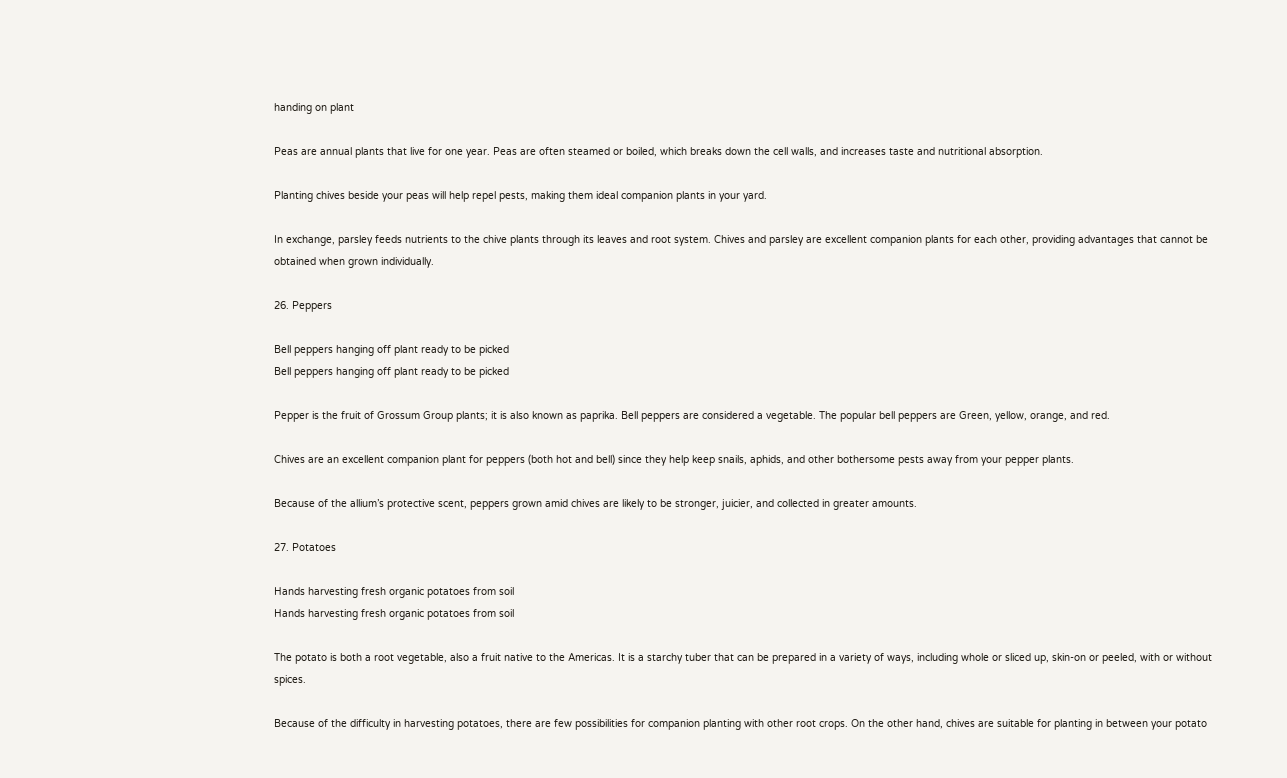handing on plant

Peas are annual plants that live for one year. Peas are often steamed or boiled, which breaks down the cell walls, and increases taste and nutritional absorption.

Planting chives beside your peas will help repel pests, making them ideal companion plants in your yard.

In exchange, parsley feeds nutrients to the chive plants through its leaves and root system. Chives and parsley are excellent companion plants for each other, providing advantages that cannot be obtained when grown individually.

26. Peppers

Bell peppers hanging off plant ready to be picked
Bell peppers hanging off plant ready to be picked

Pepper is the fruit of Grossum Group plants; it is also known as paprika. Bell peppers are considered a vegetable. The popular bell peppers are Green, yellow, orange, and red.

Chives are an excellent companion plant for peppers (both hot and bell) since they help keep snails, aphids, and other bothersome pests away from your pepper plants.

Because of the allium’s protective scent, peppers grown amid chives are likely to be stronger, juicier, and collected in greater amounts.

27. Potatoes

Hands harvesting fresh organic potatoes from soil
Hands harvesting fresh organic potatoes from soil

The potato is both a root vegetable, also a fruit native to the Americas. It is a starchy tuber that can be prepared in a variety of ways, including whole or sliced up, skin-on or peeled, with or without spices.

Because of the difficulty in harvesting potatoes, there are few possibilities for companion planting with other root crops. On the other hand, chives are suitable for planting in between your potato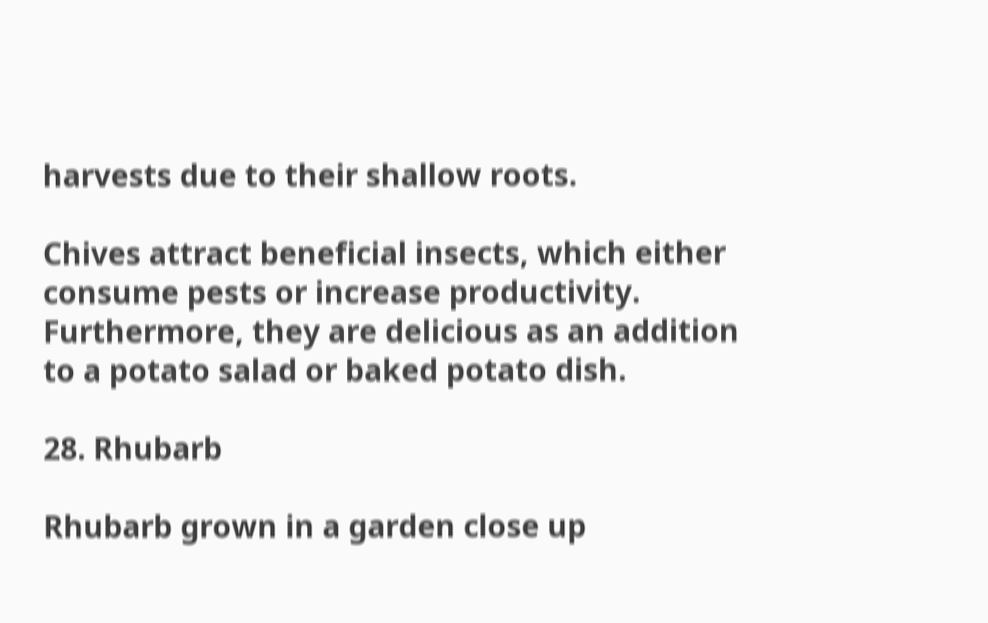harvests due to their shallow roots.

Chives attract beneficial insects, which either consume pests or increase productivity. Furthermore, they are delicious as an addition to a potato salad or baked potato dish.

28. Rhubarb

Rhubarb grown in a garden close up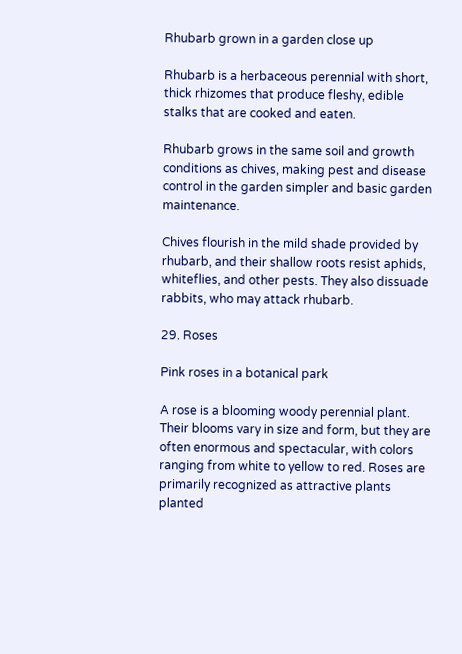Rhubarb grown in a garden close up

Rhubarb is a herbaceous perennial with short, thick rhizomes that produce fleshy, edible stalks that are cooked and eaten.

Rhubarb grows in the same soil and growth conditions as chives, making pest and disease control in the garden simpler and basic garden maintenance.

Chives flourish in the mild shade provided by rhubarb, and their shallow roots resist aphids, whiteflies, and other pests. They also dissuade rabbits, who may attack rhubarb.

29. Roses

Pink roses in a botanical park

A rose is a blooming woody perennial plant. Their blooms vary in size and form, but they are often enormous and spectacular, with colors ranging from white to yellow to red. Roses are primarily recognized as attractive plants planted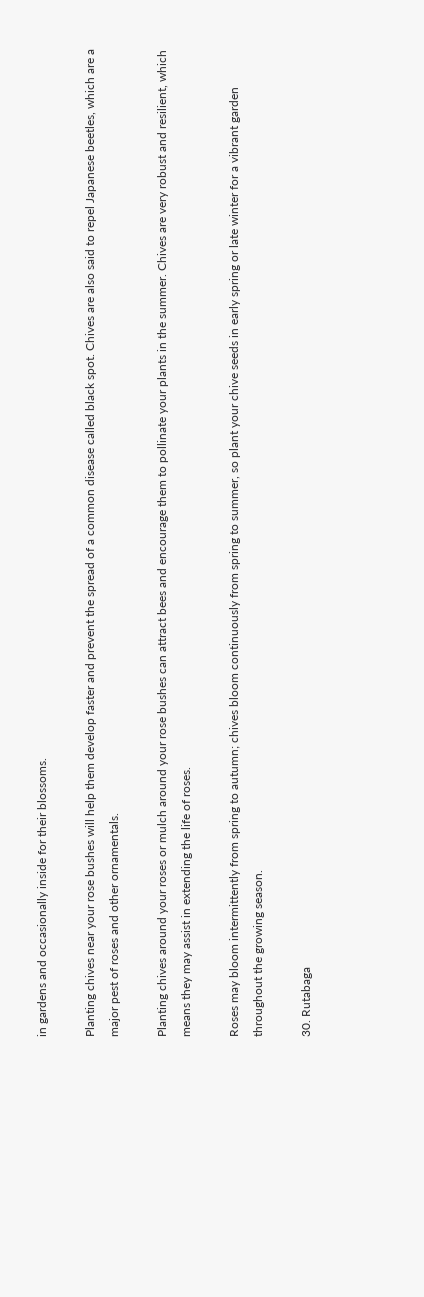in gardens and occasionally inside for their blossoms.

Planting chives near your rose bushes will help them develop faster and prevent the spread of a common disease called black spot. Chives are also said to repel Japanese beetles, which are a major pest of roses and other ornamentals.

Planting chives around your roses or mulch around your rose bushes can attract bees and encourage them to pollinate your plants in the summer. Chives are very robust and resilient, which means they may assist in extending the life of roses.

Roses may bloom intermittently from spring to autumn; chives bloom continuously from spring to summer, so plant your chive seeds in early spring or late winter for a vibrant garden throughout the growing season.

30. Rutabaga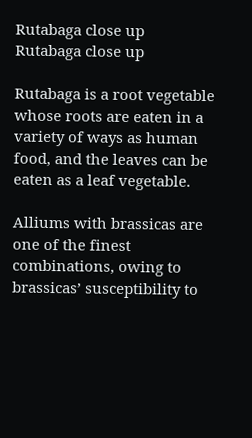Rutabaga close up
Rutabaga close up

Rutabaga is a root vegetable whose roots are eaten in a variety of ways as human food, and the leaves can be eaten as a leaf vegetable.

Alliums with brassicas are one of the finest combinations, owing to brassicas’ susceptibility to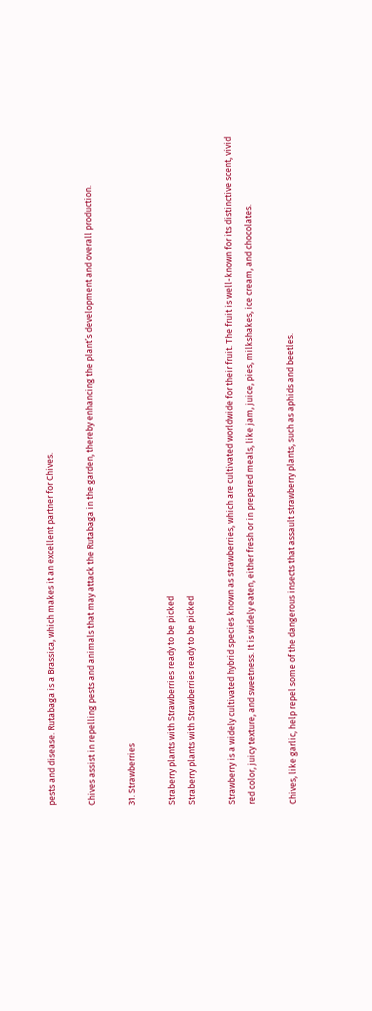pests and disease. Rutabaga is a Brassica, which makes it an excellent partner for Chives.

Chives assist in repelling pests and animals that may attack the Rutabaga in the garden, thereby enhancing the plant’s development and overall production.

31. Strawberries

Straberry plants with Strawberries ready to be picked
Straberry plants with Strawberries ready to be picked

Strawberry is a widely cultivated hybrid species known as strawberries, which are cultivated worldwide for their fruit. The fruit is well-known for its distinctive scent, vivid red color, juicy texture, and sweetness. It is widely eaten, either fresh or in prepared meals, like jam, juice, pies, milkshakes, ice cream, and chocolates.

Chives, like garlic, help repel some of the dangerous insects that assault strawberry plants, such as aphids and beetles.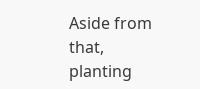Aside from that, planting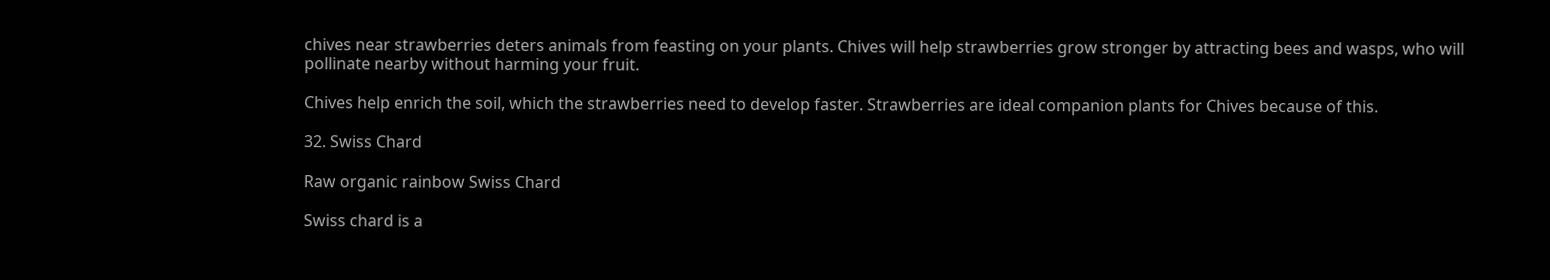chives near strawberries deters animals from feasting on your plants. Chives will help strawberries grow stronger by attracting bees and wasps, who will pollinate nearby without harming your fruit.

Chives help enrich the soil, which the strawberries need to develop faster. Strawberries are ideal companion plants for Chives because of this.

32. Swiss Chard

Raw organic rainbow Swiss Chard

Swiss chard is a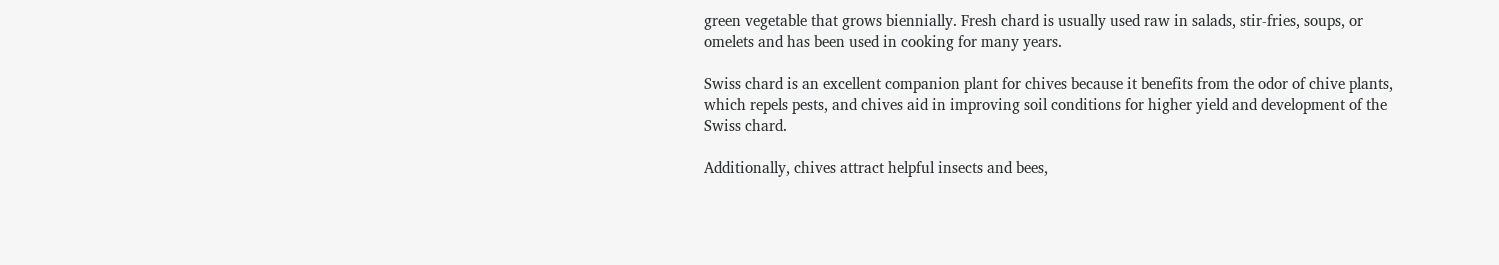green vegetable that grows biennially. Fresh chard is usually used raw in salads, stir-fries, soups, or omelets and has been used in cooking for many years.

Swiss chard is an excellent companion plant for chives because it benefits from the odor of chive plants, which repels pests, and chives aid in improving soil conditions for higher yield and development of the Swiss chard.

Additionally, chives attract helpful insects and bees,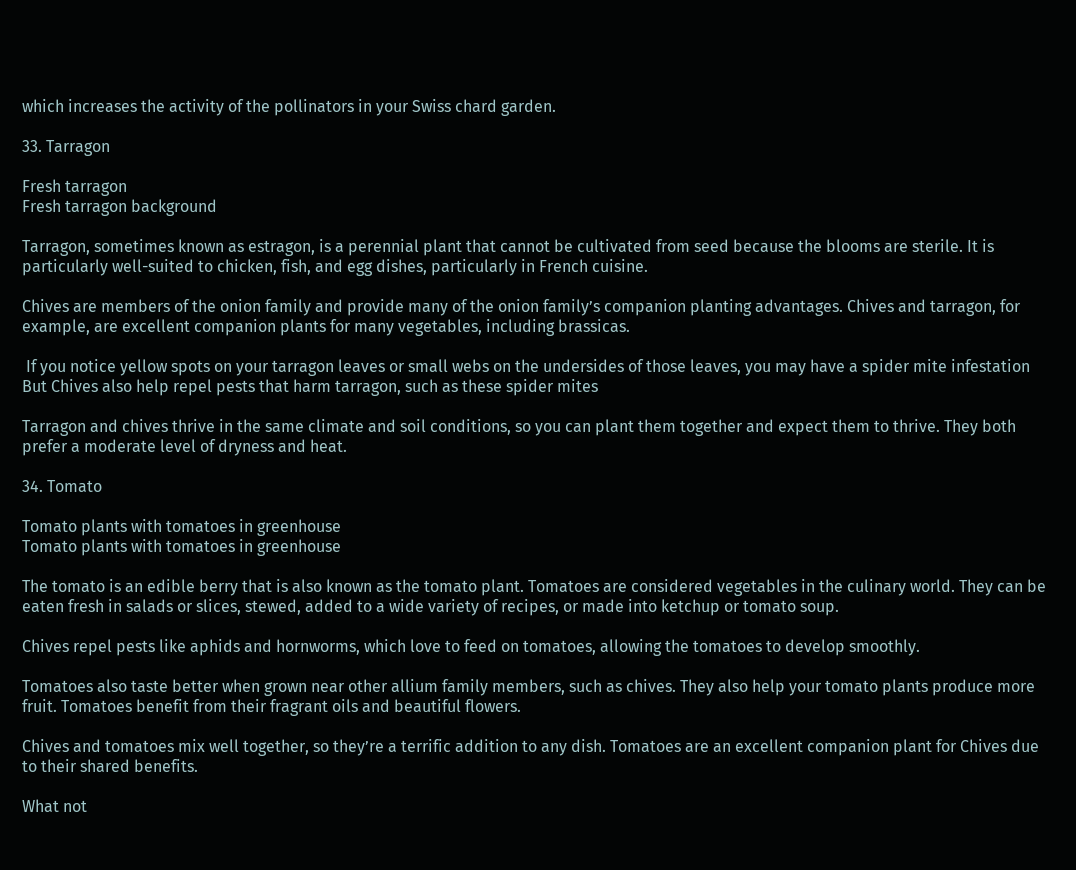which increases the activity of the pollinators in your Swiss chard garden.

33. Tarragon

Fresh tarragon
Fresh tarragon background

Tarragon, sometimes known as estragon, is a perennial plant that cannot be cultivated from seed because the blooms are sterile. It is particularly well-suited to chicken, fish, and egg dishes, particularly in French cuisine.

Chives are members of the onion family and provide many of the onion family’s companion planting advantages. Chives and tarragon, for example, are excellent companion plants for many vegetables, including brassicas.

 If you notice yellow spots on your tarragon leaves or small webs on the undersides of those leaves, you may have a spider mite infestation But Chives also help repel pests that harm tarragon, such as these spider mites

Tarragon and chives thrive in the same climate and soil conditions, so you can plant them together and expect them to thrive. They both prefer a moderate level of dryness and heat.

34. Tomato

Tomato plants with tomatoes in greenhouse
Tomato plants with tomatoes in greenhouse

The tomato is an edible berry that is also known as the tomato plant. Tomatoes are considered vegetables in the culinary world. They can be eaten fresh in salads or slices, stewed, added to a wide variety of recipes, or made into ketchup or tomato soup.

Chives repel pests like aphids and hornworms, which love to feed on tomatoes, allowing the tomatoes to develop smoothly.

Tomatoes also taste better when grown near other allium family members, such as chives. They also help your tomato plants produce more fruit. Tomatoes benefit from their fragrant oils and beautiful flowers.

Chives and tomatoes mix well together, so they’re a terrific addition to any dish. Tomatoes are an excellent companion plant for Chives due to their shared benefits.

What not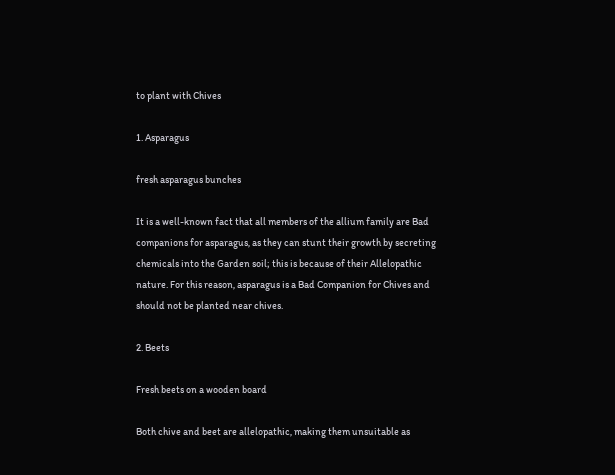to plant with Chives

1. Asparagus

fresh asparagus bunches

It is a well-known fact that all members of the allium family are Bad companions for asparagus, as they can stunt their growth by secreting chemicals into the Garden soil; this is because of their Allelopathic nature. For this reason, asparagus is a Bad Companion for Chives and should not be planted near chives.

2. Beets

Fresh beets on a wooden board

Both chive and beet are allelopathic, making them unsuitable as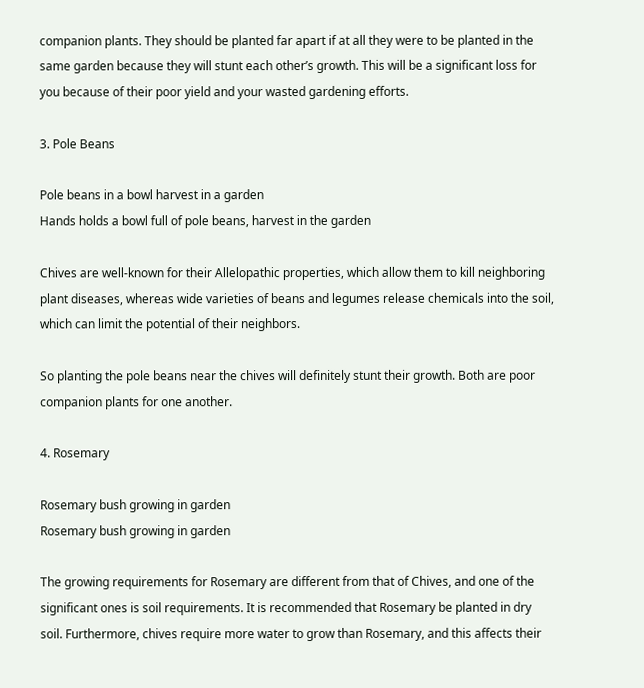companion plants. They should be planted far apart if at all they were to be planted in the same garden because they will stunt each other’s growth. This will be a significant loss for you because of their poor yield and your wasted gardening efforts.

3. Pole Beans

Pole beans in a bowl harvest in a garden
Hands holds a bowl full of pole beans, harvest in the garden

Chives are well-known for their Allelopathic properties, which allow them to kill neighboring plant diseases, whereas wide varieties of beans and legumes release chemicals into the soil, which can limit the potential of their neighbors.

So planting the pole beans near the chives will definitely stunt their growth. Both are poor companion plants for one another.

4. Rosemary

Rosemary bush growing in garden
Rosemary bush growing in garden

The growing requirements for Rosemary are different from that of Chives, and one of the significant ones is soil requirements. It is recommended that Rosemary be planted in dry soil. Furthermore, chives require more water to grow than Rosemary, and this affects their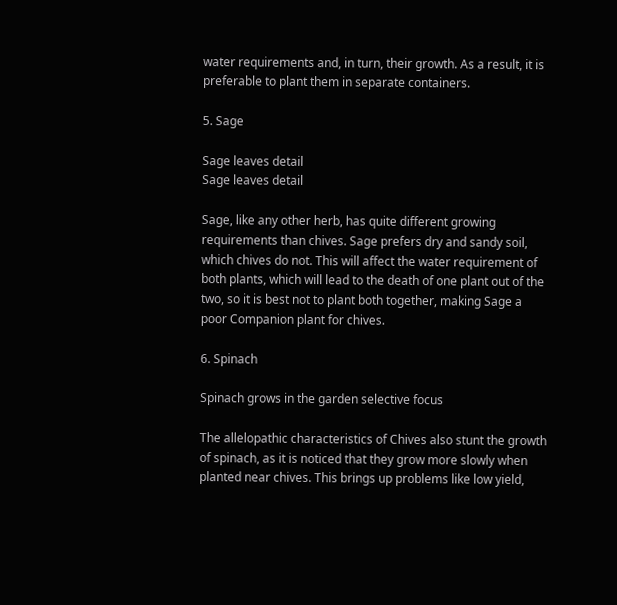water requirements and, in turn, their growth. As a result, it is preferable to plant them in separate containers.

5. Sage

Sage leaves detail
Sage leaves detail

Sage, like any other herb, has quite different growing requirements than chives. Sage prefers dry and sandy soil, which chives do not. This will affect the water requirement of both plants, which will lead to the death of one plant out of the two, so it is best not to plant both together, making Sage a poor Companion plant for chives.

6. Spinach

Spinach grows in the garden selective focus

The allelopathic characteristics of Chives also stunt the growth of spinach, as it is noticed that they grow more slowly when planted near chives. This brings up problems like low yield,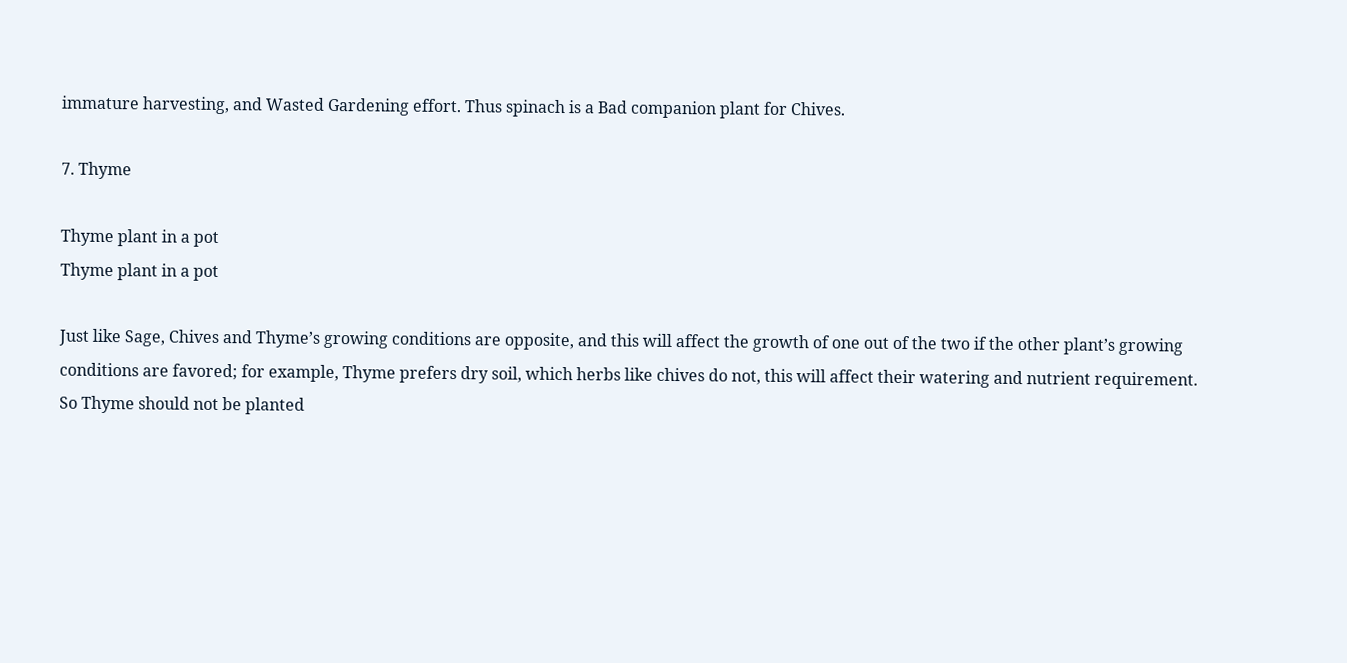immature harvesting, and Wasted Gardening effort. Thus spinach is a Bad companion plant for Chives.

7. Thyme

Thyme plant in a pot
Thyme plant in a pot

Just like Sage, Chives and Thyme’s growing conditions are opposite, and this will affect the growth of one out of the two if the other plant’s growing conditions are favored; for example, Thyme prefers dry soil, which herbs like chives do not, this will affect their watering and nutrient requirement. So Thyme should not be planted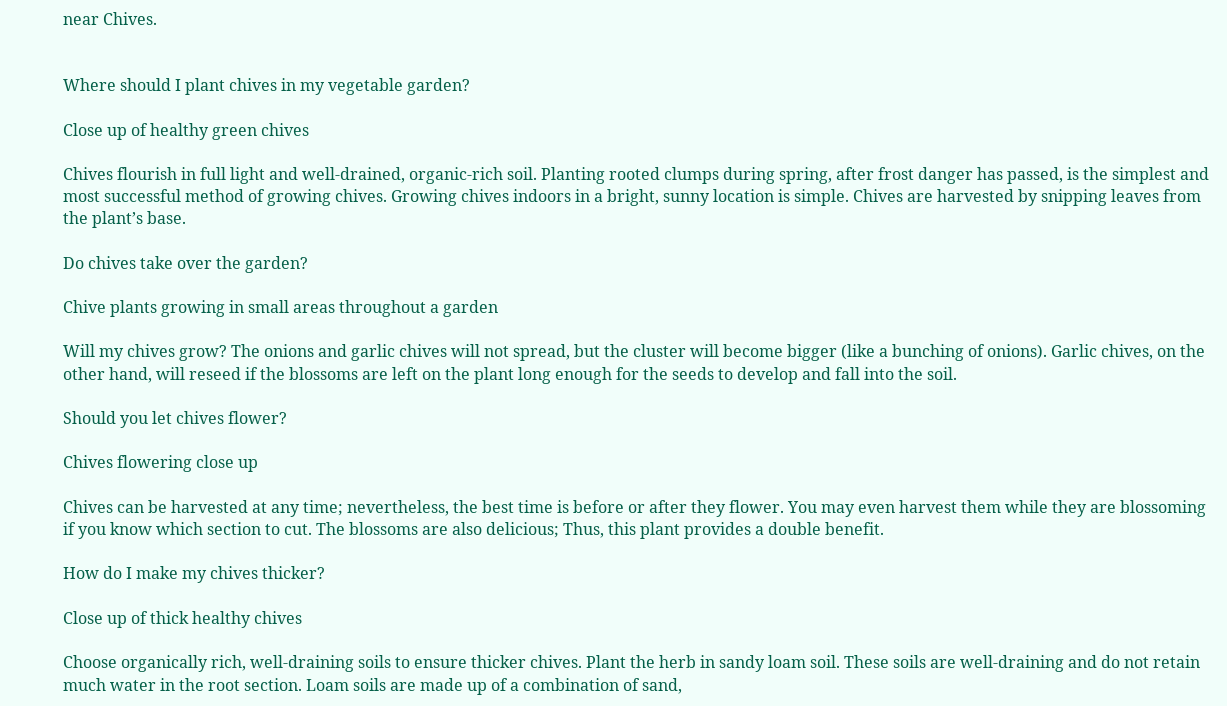near Chives.


Where should I plant chives in my vegetable garden?

Close up of healthy green chives

Chives flourish in full light and well-drained, organic-rich soil. Planting rooted clumps during spring, after frost danger has passed, is the simplest and most successful method of growing chives. Growing chives indoors in a bright, sunny location is simple. Chives are harvested by snipping leaves from the plant’s base.

Do chives take over the garden?

Chive plants growing in small areas throughout a garden

Will my chives grow? The onions and garlic chives will not spread, but the cluster will become bigger (like a bunching of onions). Garlic chives, on the other hand, will reseed if the blossoms are left on the plant long enough for the seeds to develop and fall into the soil.

Should you let chives flower?

Chives flowering close up

Chives can be harvested at any time; nevertheless, the best time is before or after they flower. You may even harvest them while they are blossoming if you know which section to cut. The blossoms are also delicious; Thus, this plant provides a double benefit.

How do I make my chives thicker?

Close up of thick healthy chives

Choose organically rich, well-draining soils to ensure thicker chives. Plant the herb in sandy loam soil. These soils are well-draining and do not retain much water in the root section. Loam soils are made up of a combination of sand,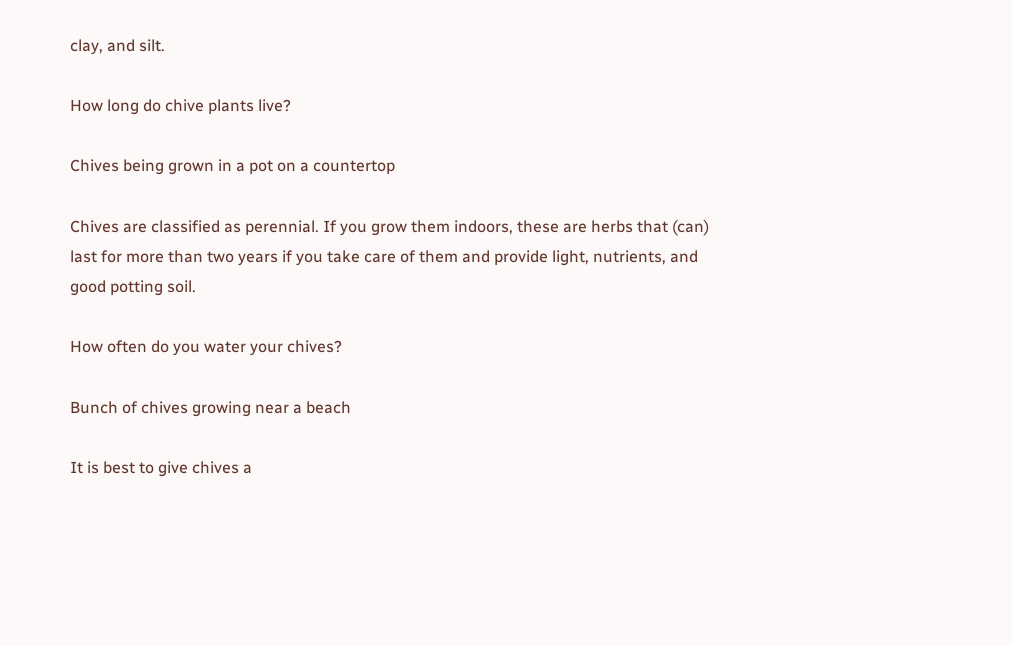clay, and silt.

How long do chive plants live?

Chives being grown in a pot on a countertop

Chives are classified as perennial. If you grow them indoors, these are herbs that (can) last for more than two years if you take care of them and provide light, nutrients, and good potting soil.

How often do you water your chives?

Bunch of chives growing near a beach

It is best to give chives a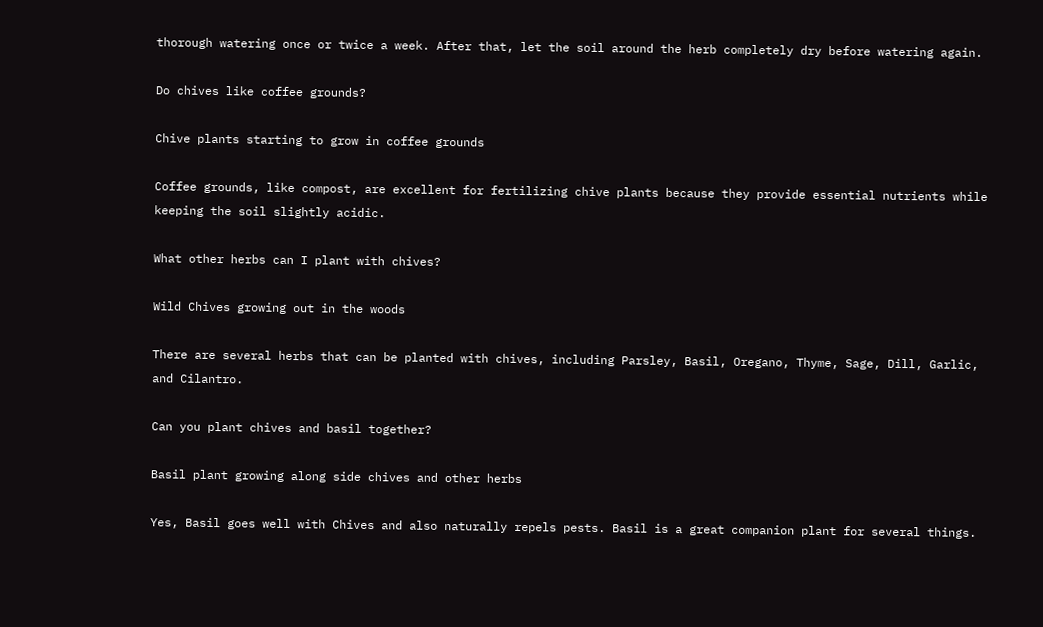thorough watering once or twice a week. After that, let the soil around the herb completely dry before watering again.

Do chives like coffee grounds?

Chive plants starting to grow in coffee grounds

Coffee grounds, like compost, are excellent for fertilizing chive plants because they provide essential nutrients while keeping the soil slightly acidic.

What other herbs can I plant with chives?

Wild Chives growing out in the woods

There are several herbs that can be planted with chives, including Parsley, Basil, Oregano, Thyme, Sage, Dill, Garlic, and Cilantro.

Can you plant chives and basil together?

Basil plant growing along side chives and other herbs

Yes, Basil goes well with Chives and also naturally repels pests. Basil is a great companion plant for several things.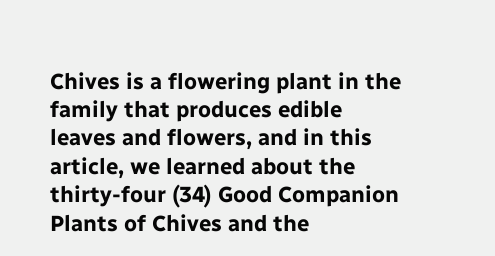Chives is a flowering plant in the family that produces edible leaves and flowers, and in this article, we learned about the thirty-four (34) Good Companion Plants of Chives and the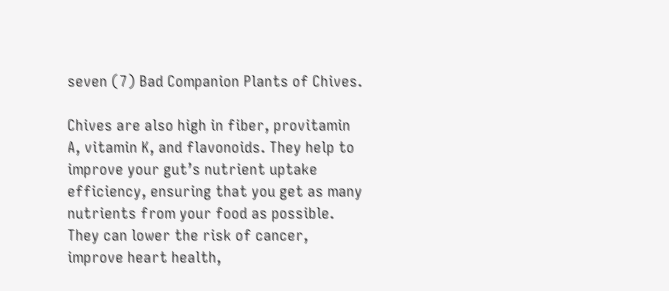seven (7) Bad Companion Plants of Chives.

Chives are also high in fiber, provitamin A, vitamin K, and flavonoids. They help to improve your gut’s nutrient uptake efficiency, ensuring that you get as many nutrients from your food as possible. They can lower the risk of cancer, improve heart health,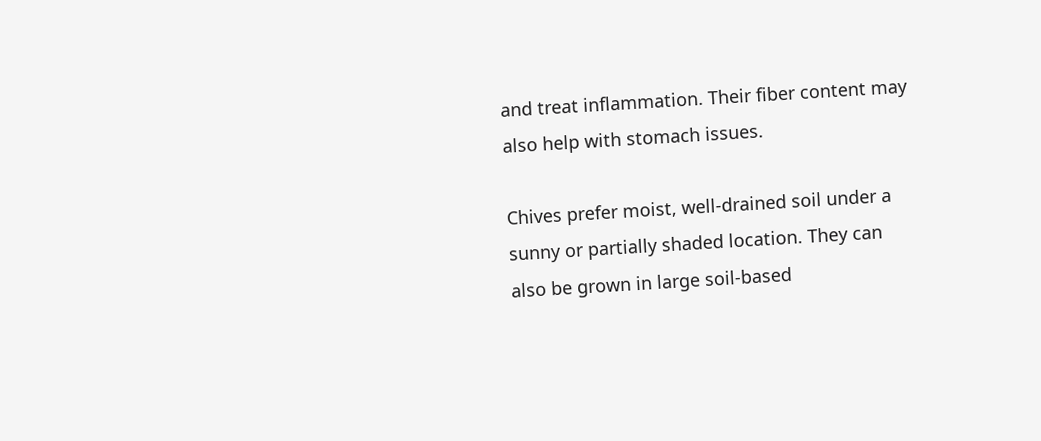and treat inflammation. Their fiber content may also help with stomach issues.

Chives prefer moist, well-drained soil under a sunny or partially shaded location. They can also be grown in large soil-based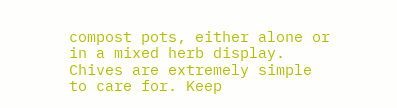compost pots, either alone or in a mixed herb display. Chives are extremely simple to care for. Keep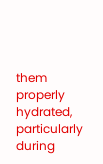them properly hydrated, particularly during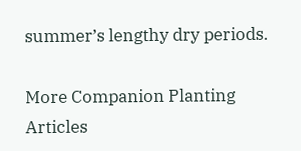summer’s lengthy dry periods.

More Companion Planting Articles